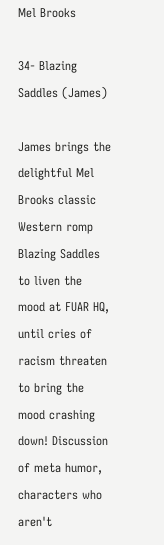Mel Brooks

34- Blazing Saddles (James)

James brings the delightful Mel Brooks classic Western romp Blazing Saddles to liven the mood at FUAR HQ, until cries of racism threaten to bring the mood crashing down! Discussion of meta humor, characters who aren't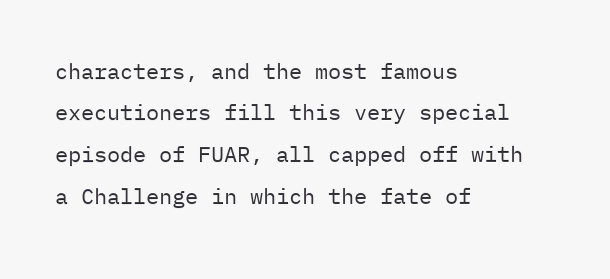characters, and the most famous executioners fill this very special episode of FUAR, all capped off with a Challenge in which the fate of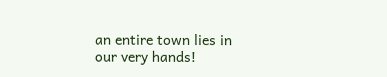an entire town lies in our very hands!